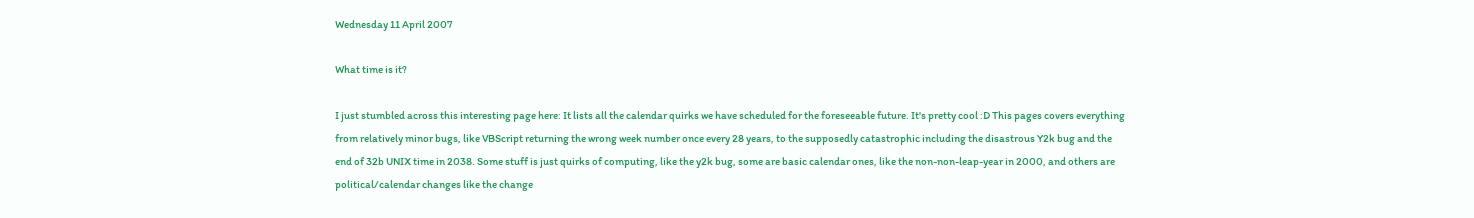Wednesday 11 April 2007

What time is it?

I just stumbled across this interesting page here: It lists all the calendar quirks we have scheduled for the foreseeable future. It's pretty cool :D This pages covers everything from relatively minor bugs, like VBScript returning the wrong week number once every 28 years, to the supposedly catastrophic including the disastrous Y2k bug and the end of 32b UNIX time in 2038. Some stuff is just quirks of computing, like the y2k bug, some are basic calendar ones, like the non-non-leap-year in 2000, and others are political/calendar changes like the change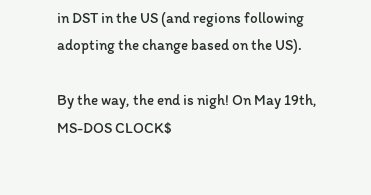in DST in the US (and regions following adopting the change based on the US).

By the way, the end is nigh! On May 19th, MS-DOS CLOCK$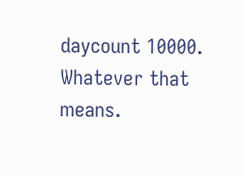daycount 10000. Whatever that means.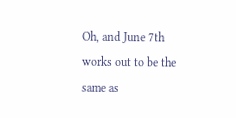Oh, and June 7th works out to be the same as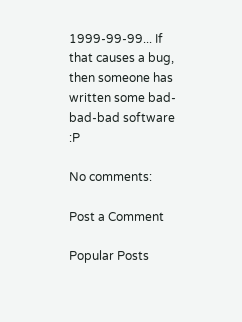1999-99-99... If that causes a bug, then someone has written some bad-bad-bad software :P

No comments:

Post a Comment

Popular Posts